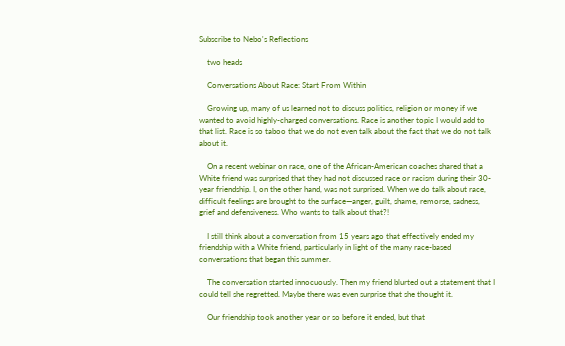Subscribe to Nebo's Reflections

    two heads

    Conversations About Race: Start From Within

    Growing up, many of us learned not to discuss politics, religion or money if we wanted to avoid highly-charged conversations. Race is another topic I would add to that list. Race is so taboo that we do not even talk about the fact that we do not talk about it.

    On a recent webinar on race, one of the African-American coaches shared that a White friend was surprised that they had not discussed race or racism during their 30-year friendship. I, on the other hand, was not surprised. When we do talk about race, difficult feelings are brought to the surface—anger, guilt, shame, remorse, sadness, grief and defensiveness. Who wants to talk about that?!

    I still think about a conversation from 15 years ago that effectively ended my friendship with a White friend, particularly in light of the many race-based conversations that began this summer.

    The conversation started innocuously. Then my friend blurted out a statement that I could tell she regretted. Maybe there was even surprise that she thought it.

    Our friendship took another year or so before it ended, but that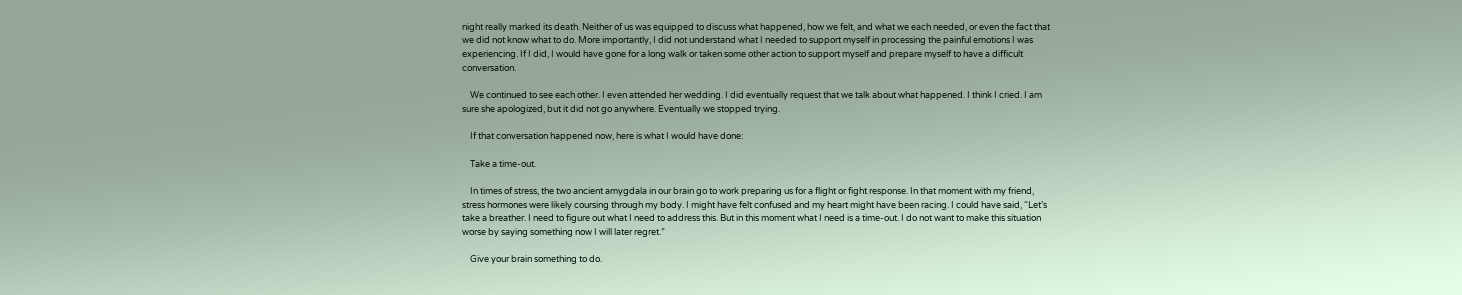night really marked its death. Neither of us was equipped to discuss what happened, how we felt, and what we each needed, or even the fact that we did not know what to do. More importantly, I did not understand what I needed to support myself in processing the painful emotions I was experiencing. If I did, I would have gone for a long walk or taken some other action to support myself and prepare myself to have a difficult conversation.

    We continued to see each other. I even attended her wedding. I did eventually request that we talk about what happened. I think I cried. I am sure she apologized, but it did not go anywhere. Eventually we stopped trying.

    If that conversation happened now, here is what I would have done:

    Take a time-out.

    In times of stress, the two ancient amygdala in our brain go to work preparing us for a flight or fight response. In that moment with my friend, stress hormones were likely coursing through my body. I might have felt confused and my heart might have been racing. I could have said, “Let’s take a breather. I need to figure out what I need to address this. But in this moment what I need is a time-out. I do not want to make this situation worse by saying something now I will later regret.”

    Give your brain something to do.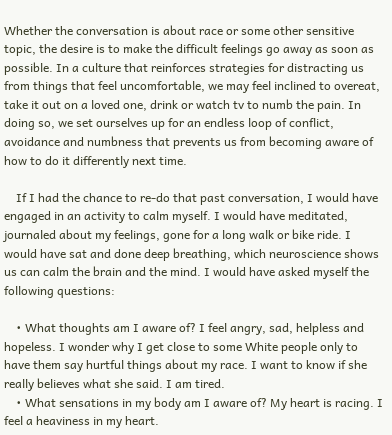Whether the conversation is about race or some other sensitive topic, the desire is to make the difficult feelings go away as soon as possible. In a culture that reinforces strategies for distracting us from things that feel uncomfortable, we may feel inclined to overeat, take it out on a loved one, drink or watch tv to numb the pain. In doing so, we set ourselves up for an endless loop of conflict, avoidance and numbness that prevents us from becoming aware of how to do it differently next time.

    If I had the chance to re-do that past conversation, I would have engaged in an activity to calm myself. I would have meditated, journaled about my feelings, gone for a long walk or bike ride. I would have sat and done deep breathing, which neuroscience shows us can calm the brain and the mind. I would have asked myself the following questions:

    • What thoughts am I aware of? I feel angry, sad, helpless and hopeless. I wonder why I get close to some White people only to have them say hurtful things about my race. I want to know if she really believes what she said. I am tired.
    • What sensations in my body am I aware of? My heart is racing. I feel a heaviness in my heart.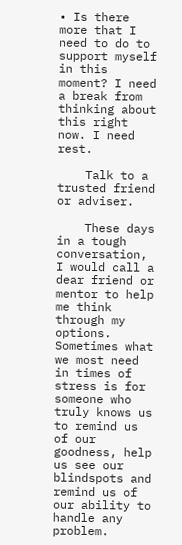• Is there more that I need to do to support myself in this moment? I need a break from thinking about this right now. I need rest.

    Talk to a trusted friend or adviser.

    These days in a tough conversation, I would call a dear friend or mentor to help me think through my options. Sometimes what we most need in times of stress is for someone who truly knows us to remind us of our goodness, help us see our blindspots and remind us of our ability to handle any problem.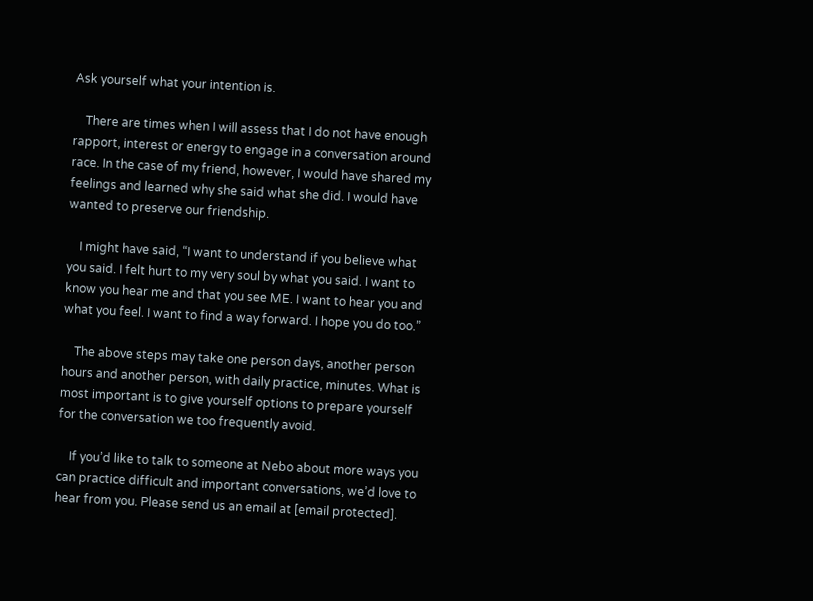Ask yourself what your intention is.

    There are times when I will assess that I do not have enough rapport, interest or energy to engage in a conversation around race. In the case of my friend, however, I would have shared my feelings and learned why she said what she did. I would have wanted to preserve our friendship.

    I might have said, “I want to understand if you believe what you said. I felt hurt to my very soul by what you said. I want to know you hear me and that you see ME. I want to hear you and what you feel. I want to find a way forward. I hope you do too.”

    The above steps may take one person days, another person hours and another person, with daily practice, minutes. What is most important is to give yourself options to prepare yourself for the conversation we too frequently avoid.

    If you’d like to talk to someone at Nebo about more ways you can practice difficult and important conversations, we’d love to hear from you. Please send us an email at [email protected].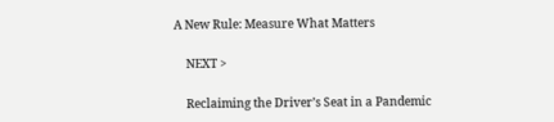A New Rule: Measure What Matters

    NEXT >

    Reclaiming the Driver’s Seat in a Pandemic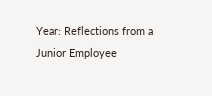Year: Reflections from a Junior Employee